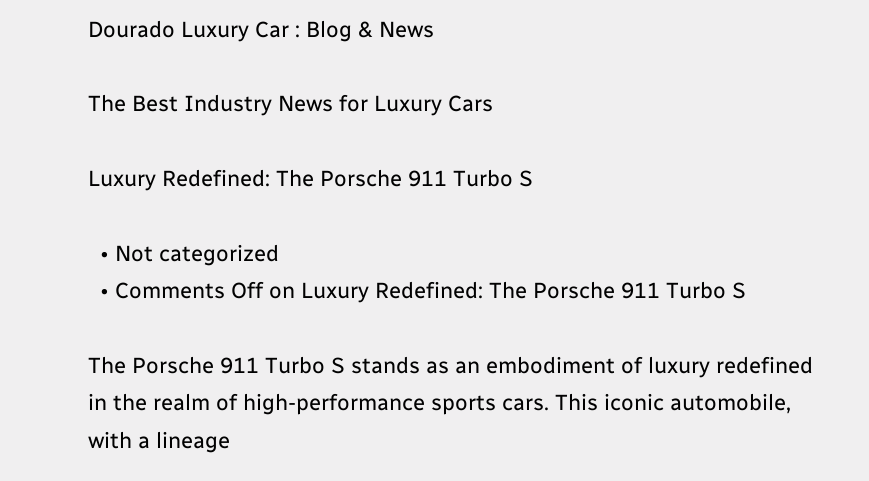Dourado Luxury Car : Blog & News

The Best Industry News for Luxury Cars

Luxury Redefined: The Porsche 911 Turbo S

  • Not categorized
  • Comments Off on Luxury Redefined: The Porsche 911 Turbo S

The Porsche 911 Turbo S stands as an embodiment of luxury redefined in the realm of high-performance sports cars. This iconic automobile, with a lineage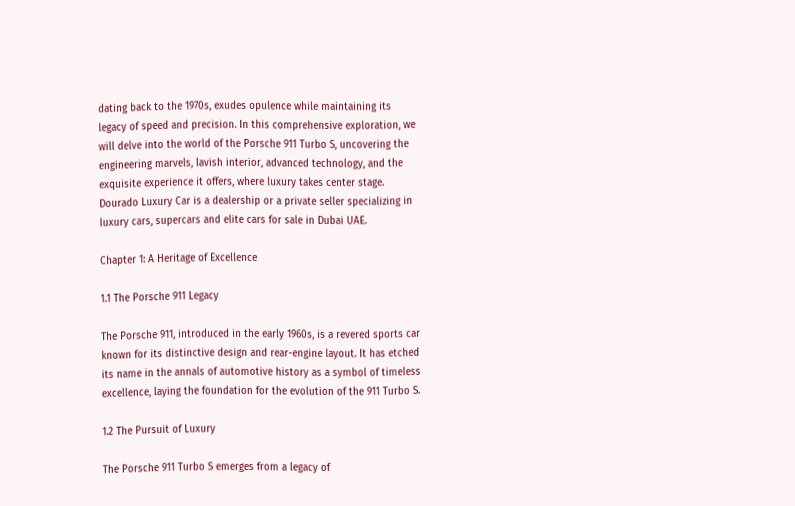dating back to the 1970s, exudes opulence while maintaining its legacy of speed and precision. In this comprehensive exploration, we will delve into the world of the Porsche 911 Turbo S, uncovering the engineering marvels, lavish interior, advanced technology, and the exquisite experience it offers, where luxury takes center stage. Dourado Luxury Car is a dealership or a private seller specializing in luxury cars, supercars and elite cars for sale in Dubai UAE.

Chapter 1: A Heritage of Excellence

1.1 The Porsche 911 Legacy

The Porsche 911, introduced in the early 1960s, is a revered sports car known for its distinctive design and rear-engine layout. It has etched its name in the annals of automotive history as a symbol of timeless excellence, laying the foundation for the evolution of the 911 Turbo S.

1.2 The Pursuit of Luxury

The Porsche 911 Turbo S emerges from a legacy of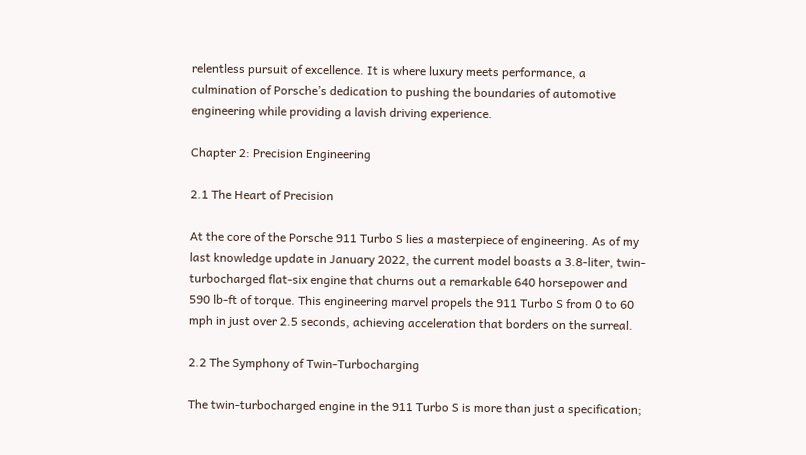relentless pursuit of excellence. It is where luxury meets performance, a culmination of Porsche’s dedication to pushing the boundaries of automotive engineering while providing a lavish driving experience.

Chapter 2: Precision Engineering

2.1 The Heart of Precision

At the core of the Porsche 911 Turbo S lies a masterpiece of engineering. As of my last knowledge update in January 2022, the current model boasts a 3.8-liter, twin-turbocharged flat-six engine that churns out a remarkable 640 horsepower and 590 lb-ft of torque. This engineering marvel propels the 911 Turbo S from 0 to 60 mph in just over 2.5 seconds, achieving acceleration that borders on the surreal.

2.2 The Symphony of Twin-Turbocharging

The twin-turbocharged engine in the 911 Turbo S is more than just a specification;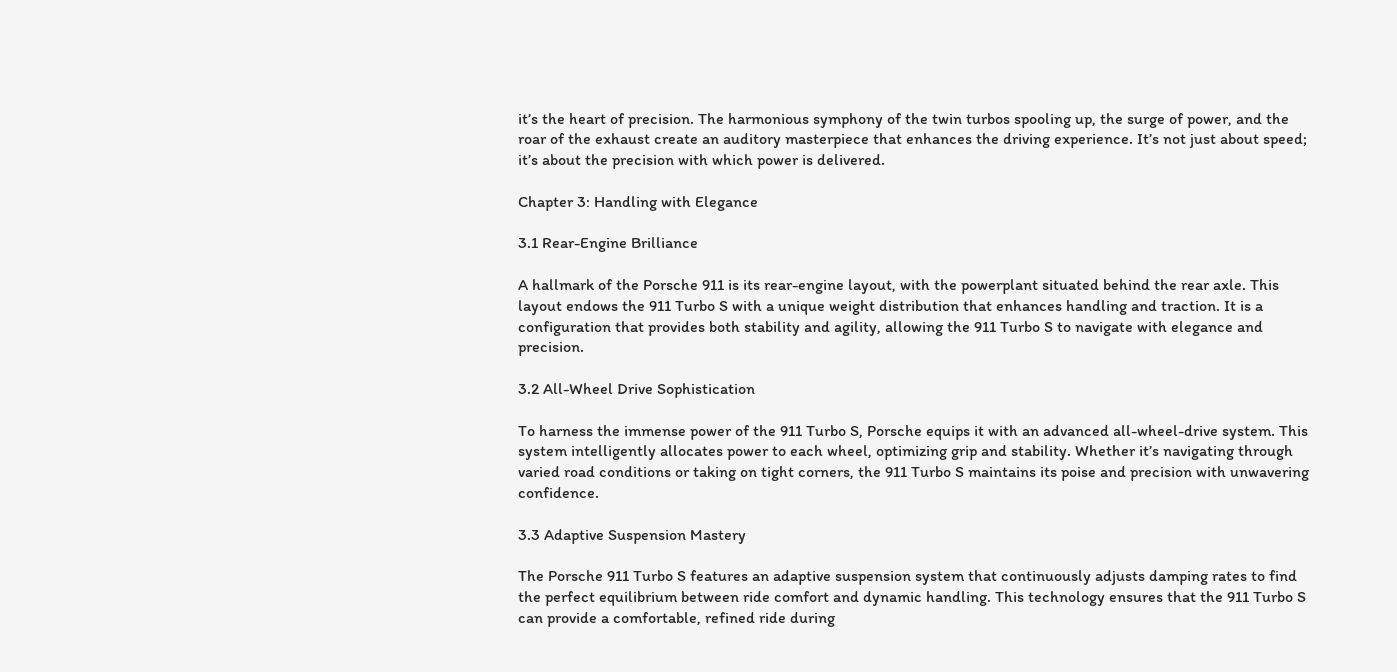it’s the heart of precision. The harmonious symphony of the twin turbos spooling up, the surge of power, and the roar of the exhaust create an auditory masterpiece that enhances the driving experience. It’s not just about speed; it’s about the precision with which power is delivered.

Chapter 3: Handling with Elegance

3.1 Rear-Engine Brilliance

A hallmark of the Porsche 911 is its rear-engine layout, with the powerplant situated behind the rear axle. This layout endows the 911 Turbo S with a unique weight distribution that enhances handling and traction. It is a configuration that provides both stability and agility, allowing the 911 Turbo S to navigate with elegance and precision.

3.2 All-Wheel Drive Sophistication

To harness the immense power of the 911 Turbo S, Porsche equips it with an advanced all-wheel-drive system. This system intelligently allocates power to each wheel, optimizing grip and stability. Whether it’s navigating through varied road conditions or taking on tight corners, the 911 Turbo S maintains its poise and precision with unwavering confidence.

3.3 Adaptive Suspension Mastery

The Porsche 911 Turbo S features an adaptive suspension system that continuously adjusts damping rates to find the perfect equilibrium between ride comfort and dynamic handling. This technology ensures that the 911 Turbo S can provide a comfortable, refined ride during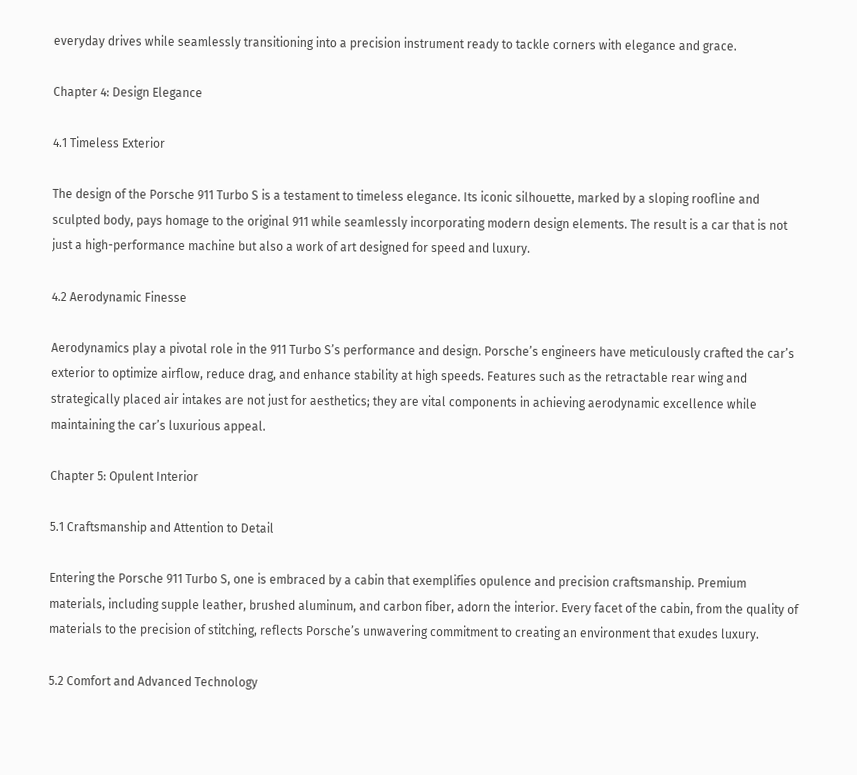everyday drives while seamlessly transitioning into a precision instrument ready to tackle corners with elegance and grace.

Chapter 4: Design Elegance

4.1 Timeless Exterior

The design of the Porsche 911 Turbo S is a testament to timeless elegance. Its iconic silhouette, marked by a sloping roofline and sculpted body, pays homage to the original 911 while seamlessly incorporating modern design elements. The result is a car that is not just a high-performance machine but also a work of art designed for speed and luxury.

4.2 Aerodynamic Finesse

Aerodynamics play a pivotal role in the 911 Turbo S’s performance and design. Porsche’s engineers have meticulously crafted the car’s exterior to optimize airflow, reduce drag, and enhance stability at high speeds. Features such as the retractable rear wing and strategically placed air intakes are not just for aesthetics; they are vital components in achieving aerodynamic excellence while maintaining the car’s luxurious appeal.

Chapter 5: Opulent Interior

5.1 Craftsmanship and Attention to Detail

Entering the Porsche 911 Turbo S, one is embraced by a cabin that exemplifies opulence and precision craftsmanship. Premium materials, including supple leather, brushed aluminum, and carbon fiber, adorn the interior. Every facet of the cabin, from the quality of materials to the precision of stitching, reflects Porsche’s unwavering commitment to creating an environment that exudes luxury.

5.2 Comfort and Advanced Technology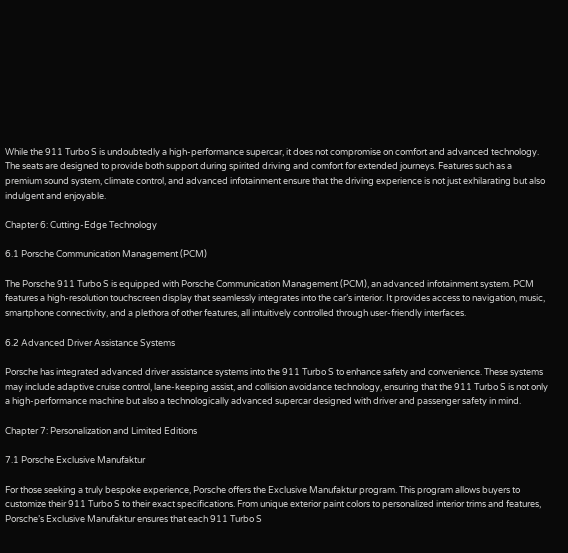While the 911 Turbo S is undoubtedly a high-performance supercar, it does not compromise on comfort and advanced technology. The seats are designed to provide both support during spirited driving and comfort for extended journeys. Features such as a premium sound system, climate control, and advanced infotainment ensure that the driving experience is not just exhilarating but also indulgent and enjoyable.

Chapter 6: Cutting-Edge Technology

6.1 Porsche Communication Management (PCM)

The Porsche 911 Turbo S is equipped with Porsche Communication Management (PCM), an advanced infotainment system. PCM features a high-resolution touchscreen display that seamlessly integrates into the car’s interior. It provides access to navigation, music, smartphone connectivity, and a plethora of other features, all intuitively controlled through user-friendly interfaces.

6.2 Advanced Driver Assistance Systems

Porsche has integrated advanced driver assistance systems into the 911 Turbo S to enhance safety and convenience. These systems may include adaptive cruise control, lane-keeping assist, and collision avoidance technology, ensuring that the 911 Turbo S is not only a high-performance machine but also a technologically advanced supercar designed with driver and passenger safety in mind.

Chapter 7: Personalization and Limited Editions

7.1 Porsche Exclusive Manufaktur

For those seeking a truly bespoke experience, Porsche offers the Exclusive Manufaktur program. This program allows buyers to customize their 911 Turbo S to their exact specifications. From unique exterior paint colors to personalized interior trims and features, Porsche’s Exclusive Manufaktur ensures that each 911 Turbo S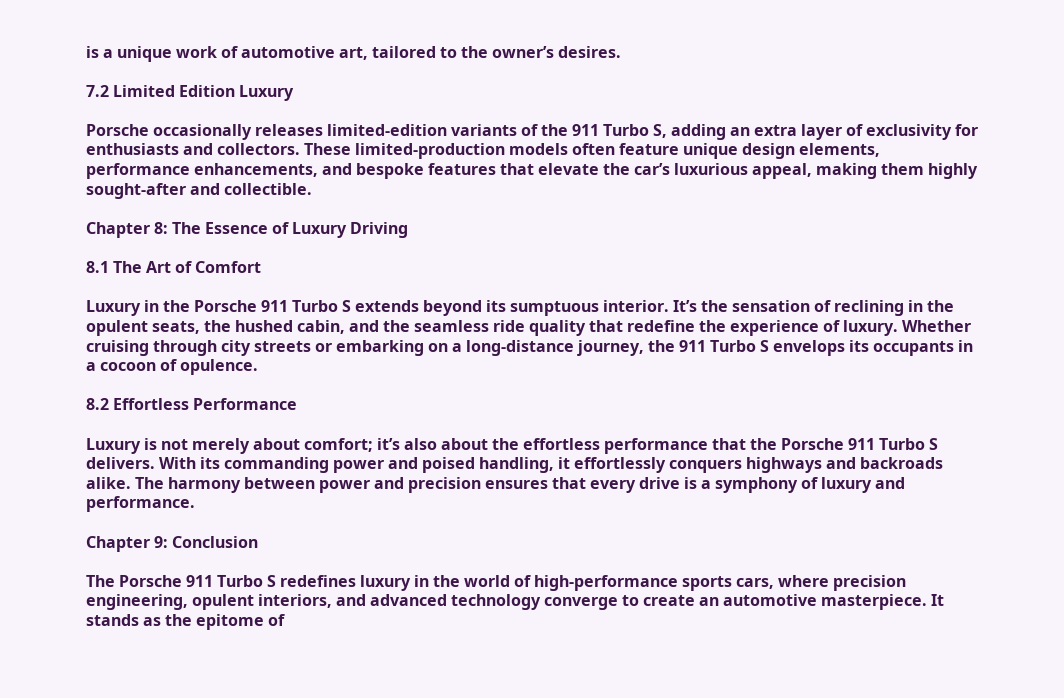is a unique work of automotive art, tailored to the owner’s desires.

7.2 Limited Edition Luxury

Porsche occasionally releases limited-edition variants of the 911 Turbo S, adding an extra layer of exclusivity for enthusiasts and collectors. These limited-production models often feature unique design elements, performance enhancements, and bespoke features that elevate the car’s luxurious appeal, making them highly sought-after and collectible.

Chapter 8: The Essence of Luxury Driving

8.1 The Art of Comfort

Luxury in the Porsche 911 Turbo S extends beyond its sumptuous interior. It’s the sensation of reclining in the opulent seats, the hushed cabin, and the seamless ride quality that redefine the experience of luxury. Whether cruising through city streets or embarking on a long-distance journey, the 911 Turbo S envelops its occupants in a cocoon of opulence.

8.2 Effortless Performance

Luxury is not merely about comfort; it’s also about the effortless performance that the Porsche 911 Turbo S delivers. With its commanding power and poised handling, it effortlessly conquers highways and backroads alike. The harmony between power and precision ensures that every drive is a symphony of luxury and performance.

Chapter 9: Conclusion

The Porsche 911 Turbo S redefines luxury in the world of high-performance sports cars, where precision engineering, opulent interiors, and advanced technology converge to create an automotive masterpiece. It stands as the epitome of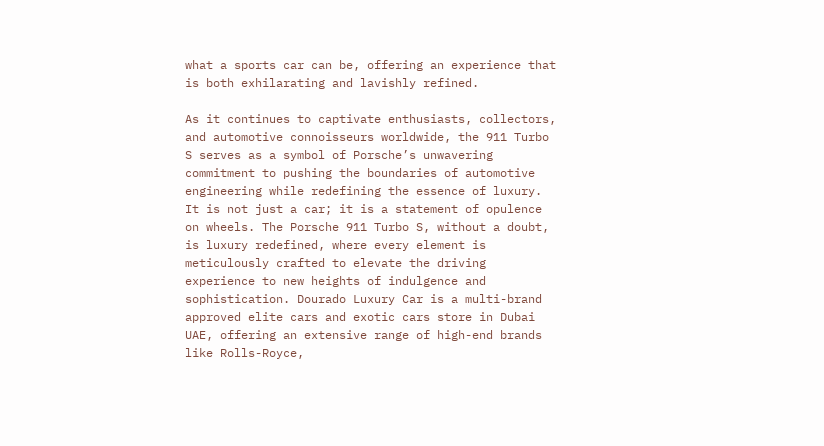what a sports car can be, offering an experience that is both exhilarating and lavishly refined.

As it continues to captivate enthusiasts, collectors, and automotive connoisseurs worldwide, the 911 Turbo S serves as a symbol of Porsche’s unwavering commitment to pushing the boundaries of automotive engineering while redefining the essence of luxury. It is not just a car; it is a statement of opulence on wheels. The Porsche 911 Turbo S, without a doubt, is luxury redefined, where every element is meticulously crafted to elevate the driving experience to new heights of indulgence and sophistication. Dourado Luxury Car is a multi-brand approved elite cars and exotic cars store in Dubai UAE, offering an extensive range of high-end brands like Rolls-Royce,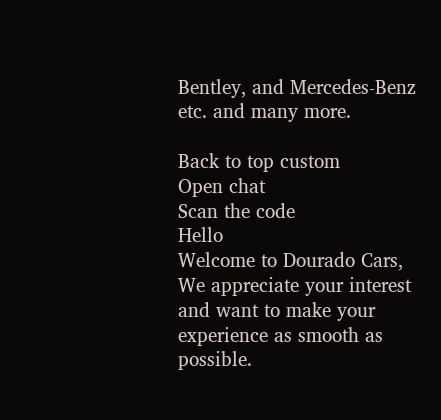Bentley, and Mercedes-Benz etc. and many more.

Back to top custom
Open chat
Scan the code
Hello
Welcome to Dourado Cars, We appreciate your interest and want to make your experience as smooth as possible.